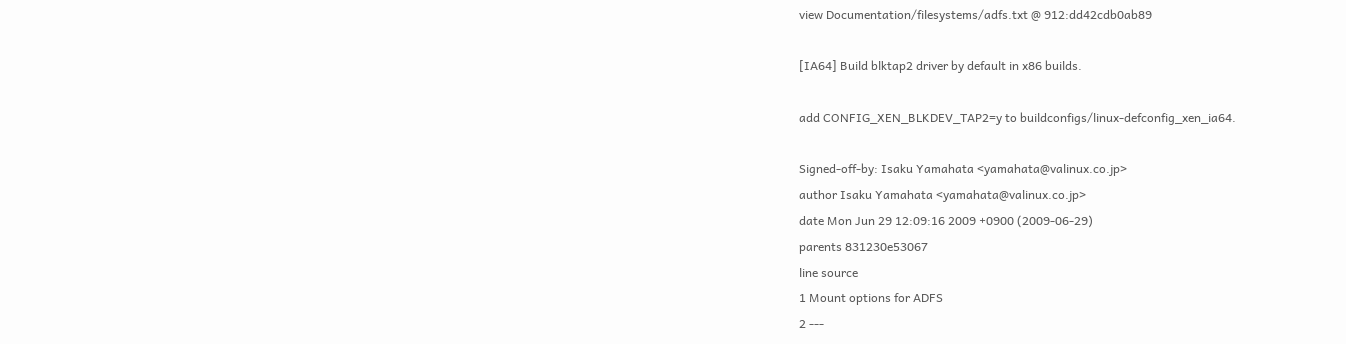view Documentation/filesystems/adfs.txt @ 912:dd42cdb0ab89

[IA64] Build blktap2 driver by default in x86 builds.

add CONFIG_XEN_BLKDEV_TAP2=y to buildconfigs/linux-defconfig_xen_ia64.

Signed-off-by: Isaku Yamahata <yamahata@valinux.co.jp>
author Isaku Yamahata <yamahata@valinux.co.jp>
date Mon Jun 29 12:09:16 2009 +0900 (2009-06-29)
parents 831230e53067
line source
1 Mount options for ADFS
2 ---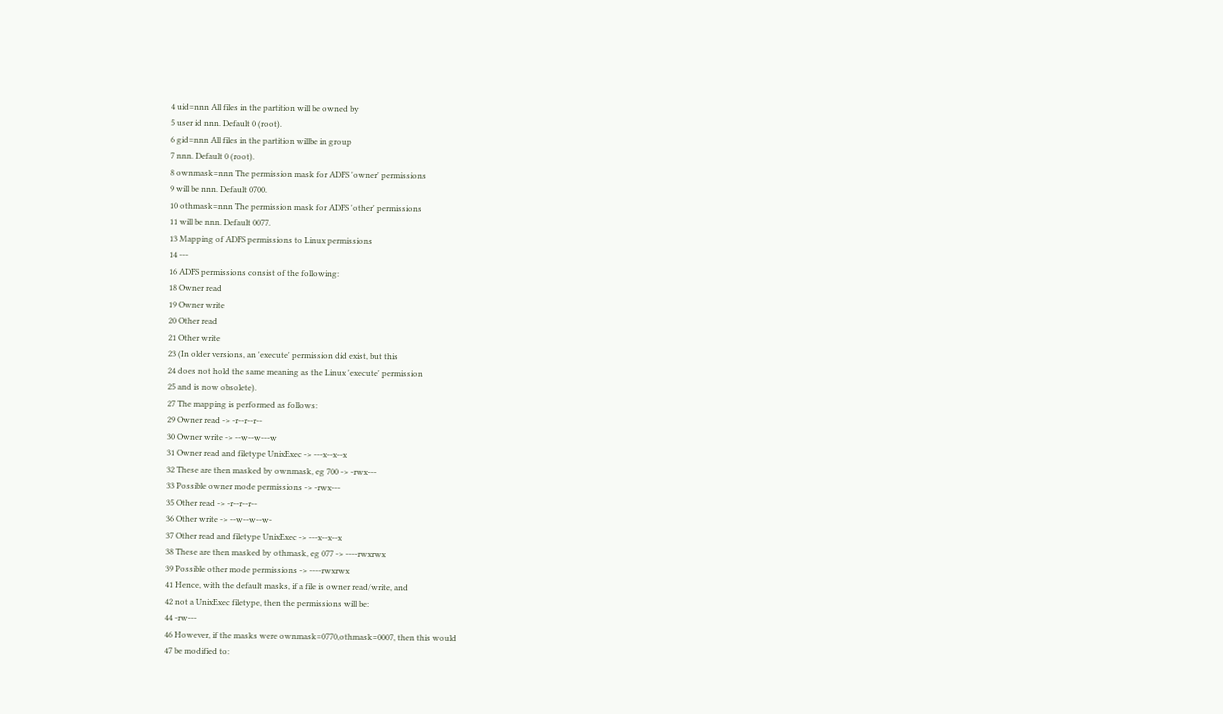4 uid=nnn All files in the partition will be owned by
5 user id nnn. Default 0 (root).
6 gid=nnn All files in the partition willbe in group
7 nnn. Default 0 (root).
8 ownmask=nnn The permission mask for ADFS 'owner' permissions
9 will be nnn. Default 0700.
10 othmask=nnn The permission mask for ADFS 'other' permissions
11 will be nnn. Default 0077.
13 Mapping of ADFS permissions to Linux permissions
14 ---
16 ADFS permissions consist of the following:
18 Owner read
19 Owner write
20 Other read
21 Other write
23 (In older versions, an 'execute' permission did exist, but this
24 does not hold the same meaning as the Linux 'execute' permission
25 and is now obsolete).
27 The mapping is performed as follows:
29 Owner read -> -r--r--r--
30 Owner write -> --w--w---w
31 Owner read and filetype UnixExec -> ---x--x--x
32 These are then masked by ownmask, eg 700 -> -rwx---
33 Possible owner mode permissions -> -rwx---
35 Other read -> -r--r--r--
36 Other write -> --w--w--w-
37 Other read and filetype UnixExec -> ---x--x--x
38 These are then masked by othmask, eg 077 -> ----rwxrwx
39 Possible other mode permissions -> ----rwxrwx
41 Hence, with the default masks, if a file is owner read/write, and
42 not a UnixExec filetype, then the permissions will be:
44 -rw---
46 However, if the masks were ownmask=0770,othmask=0007, then this would
47 be modified to: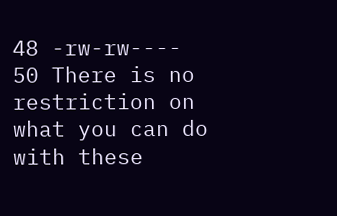48 -rw-rw----
50 There is no restriction on what you can do with these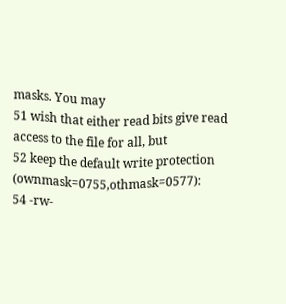masks. You may
51 wish that either read bits give read access to the file for all, but
52 keep the default write protection (ownmask=0755,othmask=0577):
54 -rw-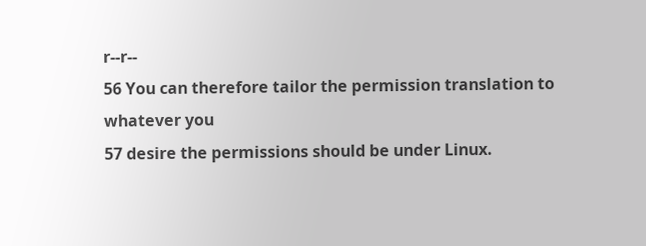r--r--
56 You can therefore tailor the permission translation to whatever you
57 desire the permissions should be under Linux.